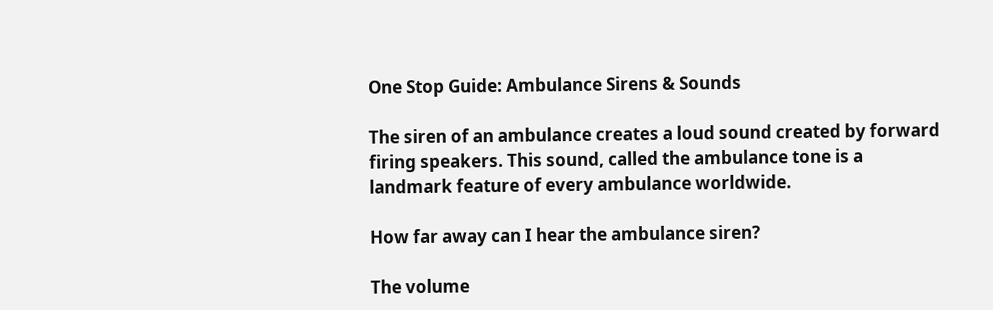One Stop Guide: Ambulance Sirens & Sounds

The siren of an ambulance creates a loud sound created by forward firing speakers. This sound, called the ambulance tone is a landmark feature of every ambulance worldwide.

How far away can I hear the ambulance siren?

The volume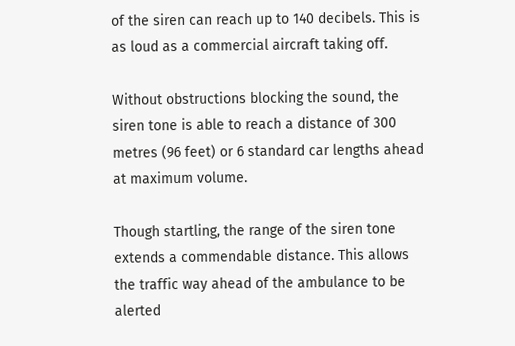of the siren can reach up to 140 decibels. This is as loud as a commercial aircraft taking off.

Without obstructions blocking the sound, the siren tone is able to reach a distance of 300 metres (96 feet) or 6 standard car lengths ahead at maximum volume.

Though startling, the range of the siren tone extends a commendable distance. This allows the traffic way ahead of the ambulance to be alerted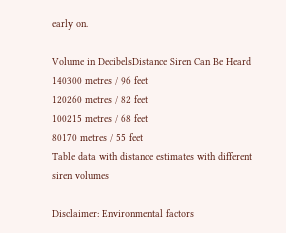early on.

Volume in DecibelsDistance Siren Can Be Heard
140300 metres / 96 feet
120260 metres / 82 feet
100215 metres / 68 feet
80170 metres / 55 feet
Table data with distance estimates with different siren volumes

Disclaimer: Environmental factors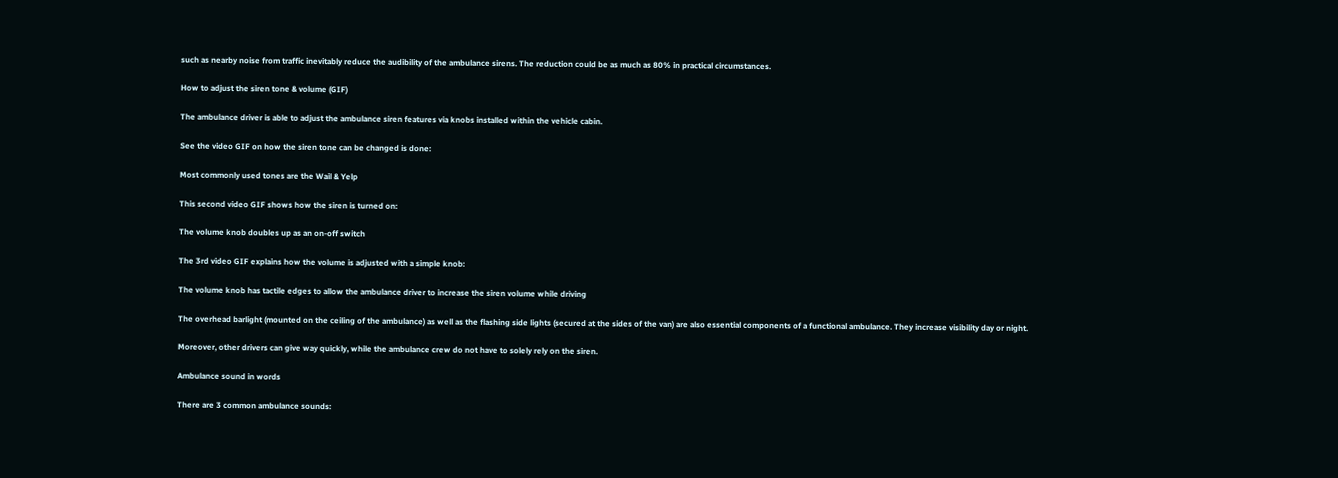such as nearby noise from traffic inevitably reduce the audibility of the ambulance sirens. The reduction could be as much as 80% in practical circumstances.

How to adjust the siren tone & volume (GIF)

The ambulance driver is able to adjust the ambulance siren features via knobs installed within the vehicle cabin.

See the video GIF on how the siren tone can be changed is done:

Most commonly used tones are the Wail & Yelp

This second video GIF shows how the siren is turned on:

The volume knob doubles up as an on-off switch

The 3rd video GIF explains how the volume is adjusted with a simple knob:

The volume knob has tactile edges to allow the ambulance driver to increase the siren volume while driving

The overhead barlight (mounted on the ceiling of the ambulance) as well as the flashing side lights (secured at the sides of the van) are also essential components of a functional ambulance. They increase visibility day or night.

Moreover, other drivers can give way quickly, while the ambulance crew do not have to solely rely on the siren.

Ambulance sound in words

There are 3 common ambulance sounds: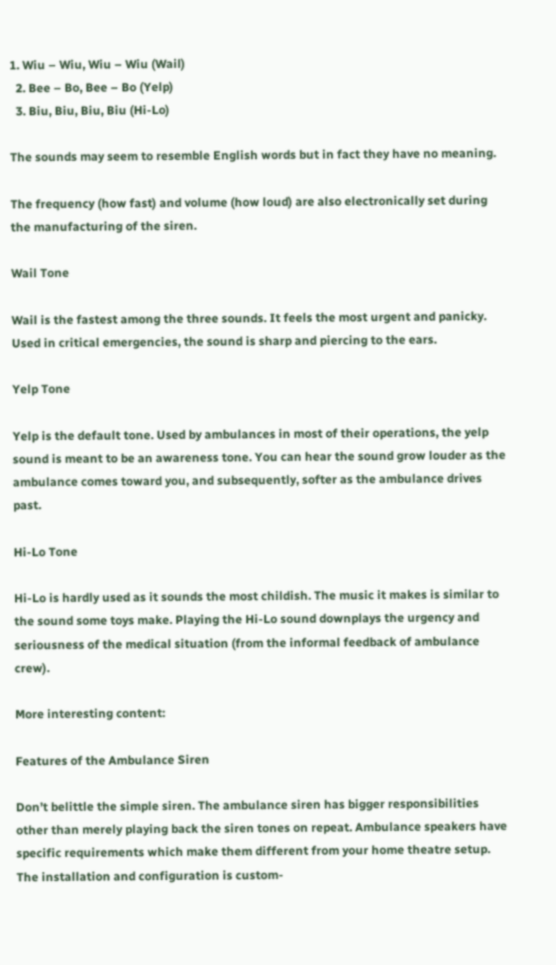1. Wiu – Wiu, Wiu – Wiu (Wail)
  2. Bee – Bo, Bee – Bo (Yelp)
  3. Biu, Biu, Biu, Biu (Hi-Lo)

The sounds may seem to resemble English words but in fact they have no meaning.

The frequency (how fast) and volume (how loud) are also electronically set during the manufacturing of the siren.

Wail Tone

Wail is the fastest among the three sounds. It feels the most urgent and panicky. Used in critical emergencies, the sound is sharp and piercing to the ears.

Yelp Tone

Yelp is the default tone. Used by ambulances in most of their operations, the yelp sound is meant to be an awareness tone. You can hear the sound grow louder as the ambulance comes toward you, and subsequently, softer as the ambulance drives past.

Hi-Lo Tone

Hi-Lo is hardly used as it sounds the most childish. The music it makes is similar to the sound some toys make. Playing the Hi-Lo sound downplays the urgency and seriousness of the medical situation (from the informal feedback of ambulance crew).

More interesting content:

Features of the Ambulance Siren

Don’t belittle the simple siren. The ambulance siren has bigger responsibilities other than merely playing back the siren tones on repeat. Ambulance speakers have specific requirements which make them different from your home theatre setup. The installation and configuration is custom-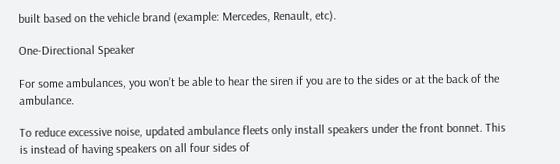built based on the vehicle brand (example: Mercedes, Renault, etc).

One-Directional Speaker

For some ambulances, you won’t be able to hear the siren if you are to the sides or at the back of the ambulance.

To reduce excessive noise, updated ambulance fleets only install speakers under the front bonnet. This is instead of having speakers on all four sides of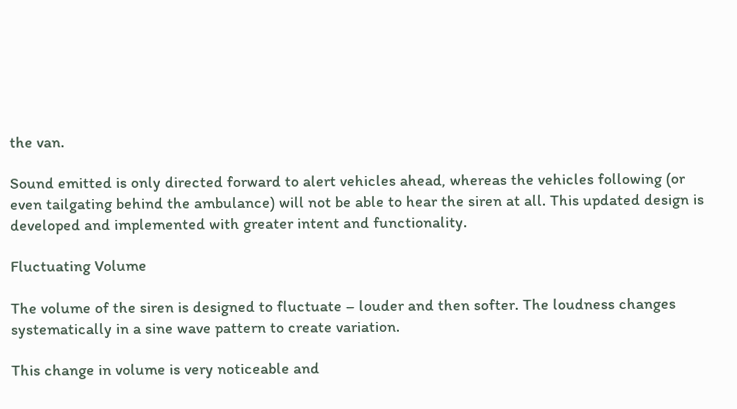the van.

Sound emitted is only directed forward to alert vehicles ahead, whereas the vehicles following (or even tailgating behind the ambulance) will not be able to hear the siren at all. This updated design is developed and implemented with greater intent and functionality.

Fluctuating Volume

The volume of the siren is designed to fluctuate – louder and then softer. The loudness changes systematically in a sine wave pattern to create variation.

This change in volume is very noticeable and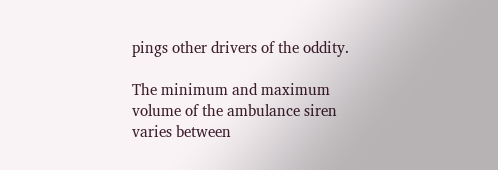pings other drivers of the oddity.

The minimum and maximum volume of the ambulance siren varies between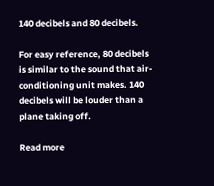140 decibels and 80 decibels.

For easy reference, 80 decibels is similar to the sound that air-conditioning unit makes. 140 decibels will be louder than a plane taking off.

Read more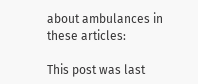about ambulances in these articles:

This post was last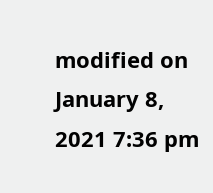modified on January 8, 2021 7:36 pm